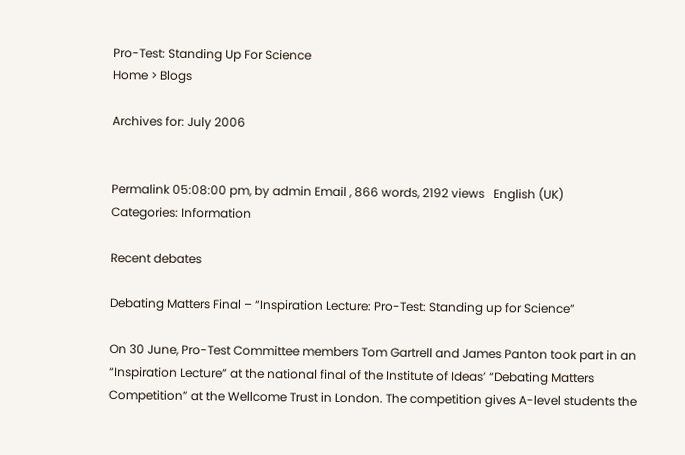Pro-Test: Standing Up For Science
Home > Blogs

Archives for: July 2006


Permalink 05:08:00 pm, by admin Email , 866 words, 2192 views   English (UK)
Categories: Information

Recent debates

Debating Matters Final – “Inspiration Lecture: Pro-Test: Standing up for Science”

On 30 June, Pro-Test Committee members Tom Gartrell and James Panton took part in an “Inspiration Lecture” at the national final of the Institute of Ideas’ “Debating Matters Competition” at the Wellcome Trust in London. The competition gives A-level students the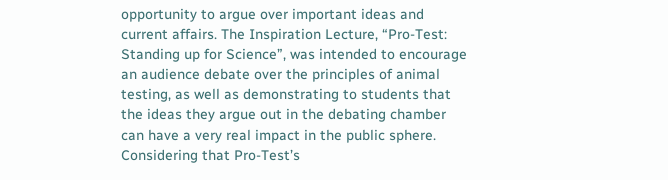opportunity to argue over important ideas and current affairs. The Inspiration Lecture, “Pro-Test: Standing up for Science”, was intended to encourage an audience debate over the principles of animal testing, as well as demonstrating to students that the ideas they argue out in the debating chamber can have a very real impact in the public sphere. Considering that Pro-Test’s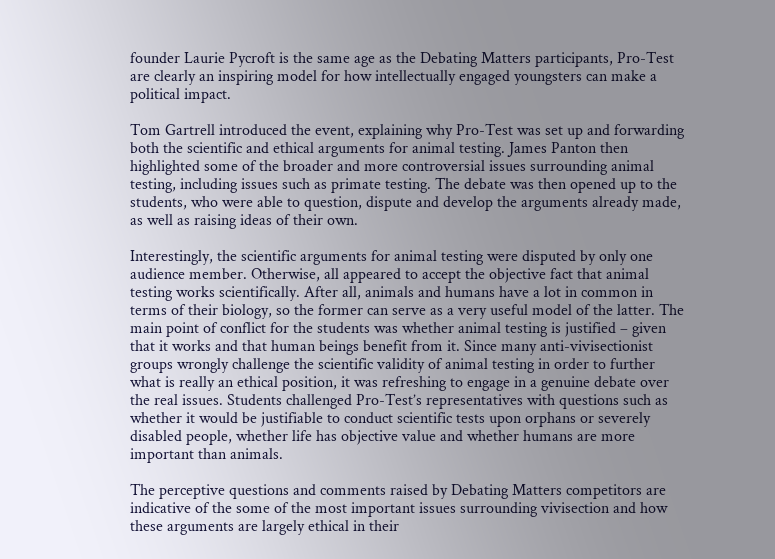founder Laurie Pycroft is the same age as the Debating Matters participants, Pro-Test are clearly an inspiring model for how intellectually engaged youngsters can make a political impact.

Tom Gartrell introduced the event, explaining why Pro-Test was set up and forwarding both the scientific and ethical arguments for animal testing. James Panton then highlighted some of the broader and more controversial issues surrounding animal testing, including issues such as primate testing. The debate was then opened up to the students, who were able to question, dispute and develop the arguments already made, as well as raising ideas of their own.

Interestingly, the scientific arguments for animal testing were disputed by only one audience member. Otherwise, all appeared to accept the objective fact that animal testing works scientifically. After all, animals and humans have a lot in common in terms of their biology, so the former can serve as a very useful model of the latter. The main point of conflict for the students was whether animal testing is justified – given that it works and that human beings benefit from it. Since many anti-vivisectionist groups wrongly challenge the scientific validity of animal testing in order to further what is really an ethical position, it was refreshing to engage in a genuine debate over the real issues. Students challenged Pro-Test’s representatives with questions such as whether it would be justifiable to conduct scientific tests upon orphans or severely disabled people, whether life has objective value and whether humans are more important than animals.

The perceptive questions and comments raised by Debating Matters competitors are indicative of the some of the most important issues surrounding vivisection and how these arguments are largely ethical in their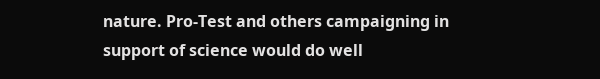nature. Pro-Test and others campaigning in support of science would do well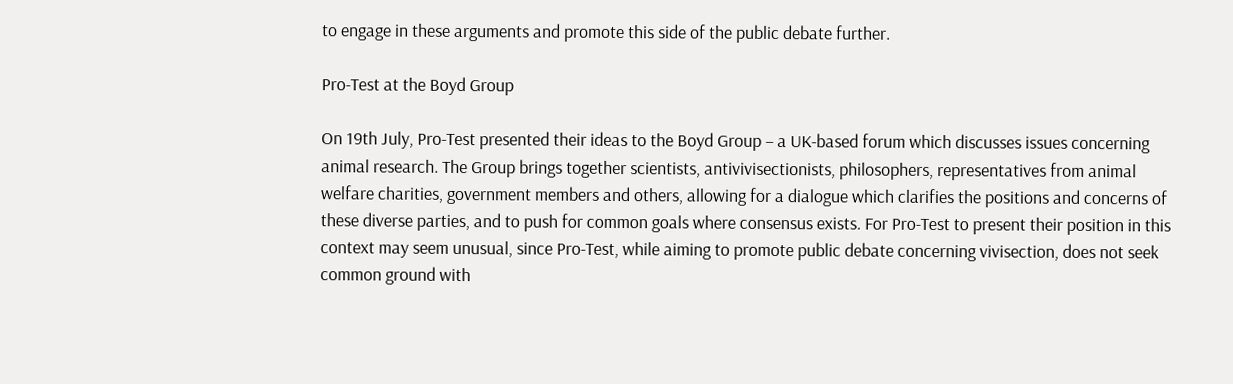to engage in these arguments and promote this side of the public debate further.

Pro-Test at the Boyd Group

On 19th July, Pro-Test presented their ideas to the Boyd Group – a UK-based forum which discusses issues concerning animal research. The Group brings together scientists, antivivisectionists, philosophers, representatives from animal welfare charities, government members and others, allowing for a dialogue which clarifies the positions and concerns of these diverse parties, and to push for common goals where consensus exists. For Pro-Test to present their position in this context may seem unusual, since Pro-Test, while aiming to promote public debate concerning vivisection, does not seek common ground with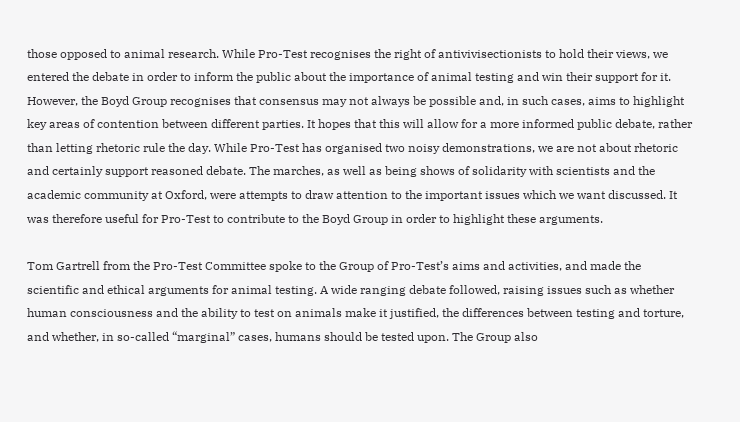those opposed to animal research. While Pro-Test recognises the right of antivivisectionists to hold their views, we entered the debate in order to inform the public about the importance of animal testing and win their support for it. However, the Boyd Group recognises that consensus may not always be possible and, in such cases, aims to highlight key areas of contention between different parties. It hopes that this will allow for a more informed public debate, rather than letting rhetoric rule the day. While Pro-Test has organised two noisy demonstrations, we are not about rhetoric and certainly support reasoned debate. The marches, as well as being shows of solidarity with scientists and the academic community at Oxford, were attempts to draw attention to the important issues which we want discussed. It was therefore useful for Pro-Test to contribute to the Boyd Group in order to highlight these arguments.

Tom Gartrell from the Pro-Test Committee spoke to the Group of Pro-Test’s aims and activities, and made the scientific and ethical arguments for animal testing. A wide ranging debate followed, raising issues such as whether human consciousness and the ability to test on animals make it justified, the differences between testing and torture, and whether, in so-called “marginal” cases, humans should be tested upon. The Group also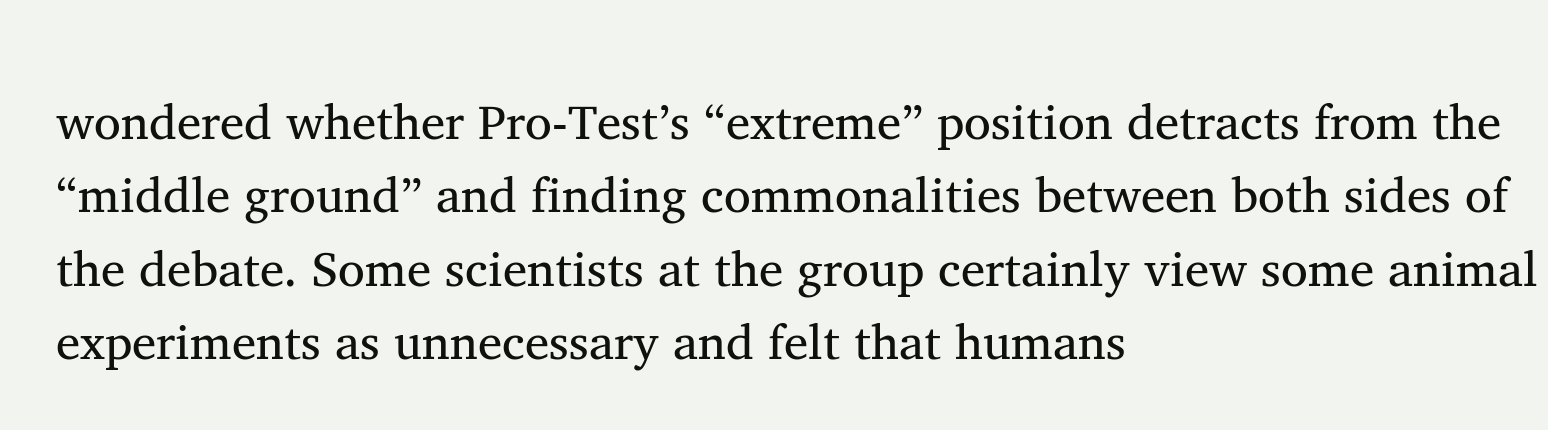wondered whether Pro-Test’s “extreme” position detracts from the “middle ground” and finding commonalities between both sides of the debate. Some scientists at the group certainly view some animal experiments as unnecessary and felt that humans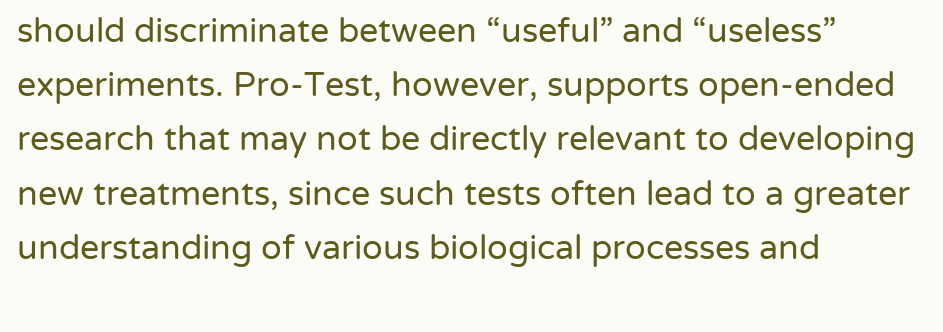should discriminate between “useful” and “useless” experiments. Pro-Test, however, supports open-ended research that may not be directly relevant to developing new treatments, since such tests often lead to a greater understanding of various biological processes and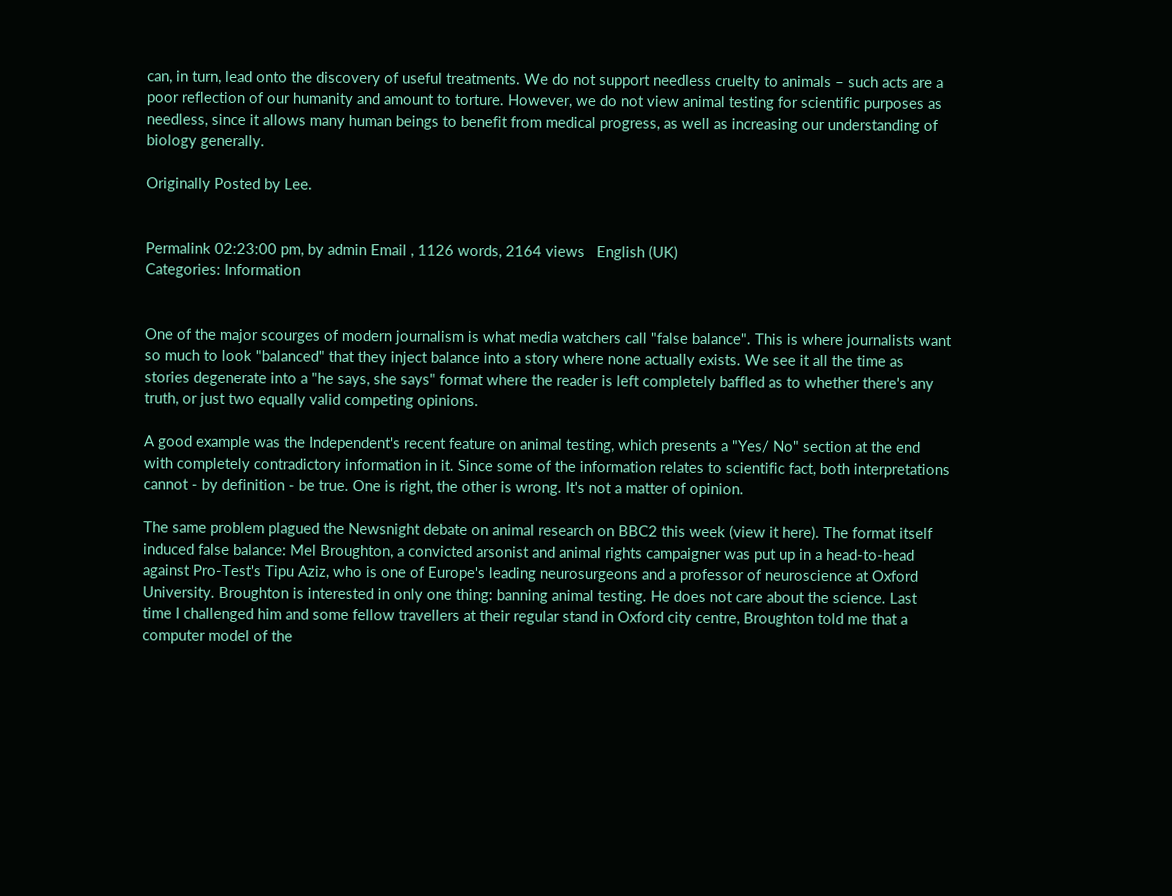can, in turn, lead onto the discovery of useful treatments. We do not support needless cruelty to animals – such acts are a poor reflection of our humanity and amount to torture. However, we do not view animal testing for scientific purposes as needless, since it allows many human beings to benefit from medical progress, as well as increasing our understanding of biology generally.

Originally Posted by Lee.


Permalink 02:23:00 pm, by admin Email , 1126 words, 2164 views   English (UK)
Categories: Information


One of the major scourges of modern journalism is what media watchers call "false balance". This is where journalists want so much to look "balanced" that they inject balance into a story where none actually exists. We see it all the time as stories degenerate into a "he says, she says" format where the reader is left completely baffled as to whether there's any truth, or just two equally valid competing opinions.

A good example was the Independent's recent feature on animal testing, which presents a "Yes/ No" section at the end with completely contradictory information in it. Since some of the information relates to scientific fact, both interpretations cannot - by definition - be true. One is right, the other is wrong. It's not a matter of opinion.

The same problem plagued the Newsnight debate on animal research on BBC2 this week (view it here). The format itself induced false balance: Mel Broughton, a convicted arsonist and animal rights campaigner was put up in a head-to-head against Pro-Test's Tipu Aziz, who is one of Europe's leading neurosurgeons and a professor of neuroscience at Oxford University. Broughton is interested in only one thing: banning animal testing. He does not care about the science. Last time I challenged him and some fellow travellers at their regular stand in Oxford city centre, Broughton told me that a computer model of the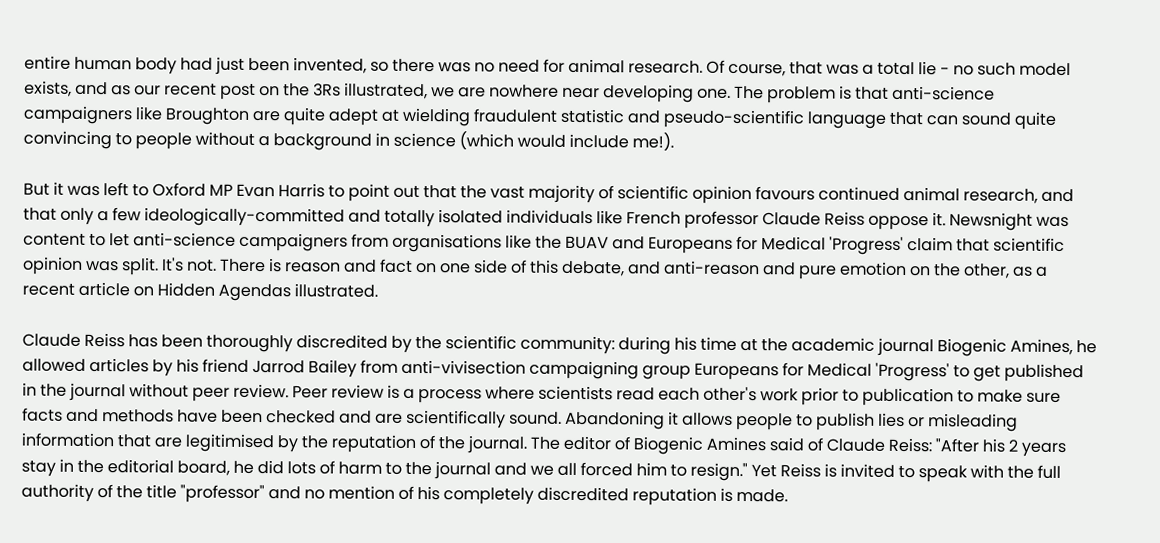entire human body had just been invented, so there was no need for animal research. Of course, that was a total lie - no such model exists, and as our recent post on the 3Rs illustrated, we are nowhere near developing one. The problem is that anti-science campaigners like Broughton are quite adept at wielding fraudulent statistic and pseudo-scientific language that can sound quite convincing to people without a background in science (which would include me!).

But it was left to Oxford MP Evan Harris to point out that the vast majority of scientific opinion favours continued animal research, and that only a few ideologically-committed and totally isolated individuals like French professor Claude Reiss oppose it. Newsnight was content to let anti-science campaigners from organisations like the BUAV and Europeans for Medical 'Progress' claim that scientific opinion was split. It's not. There is reason and fact on one side of this debate, and anti-reason and pure emotion on the other, as a recent article on Hidden Agendas illustrated.

Claude Reiss has been thoroughly discredited by the scientific community: during his time at the academic journal Biogenic Amines, he allowed articles by his friend Jarrod Bailey from anti-vivisection campaigning group Europeans for Medical 'Progress' to get published in the journal without peer review. Peer review is a process where scientists read each other's work prior to publication to make sure facts and methods have been checked and are scientifically sound. Abandoning it allows people to publish lies or misleading information that are legitimised by the reputation of the journal. The editor of Biogenic Amines said of Claude Reiss: "After his 2 years stay in the editorial board, he did lots of harm to the journal and we all forced him to resign." Yet Reiss is invited to speak with the full authority of the title "professor" and no mention of his completely discredited reputation is made.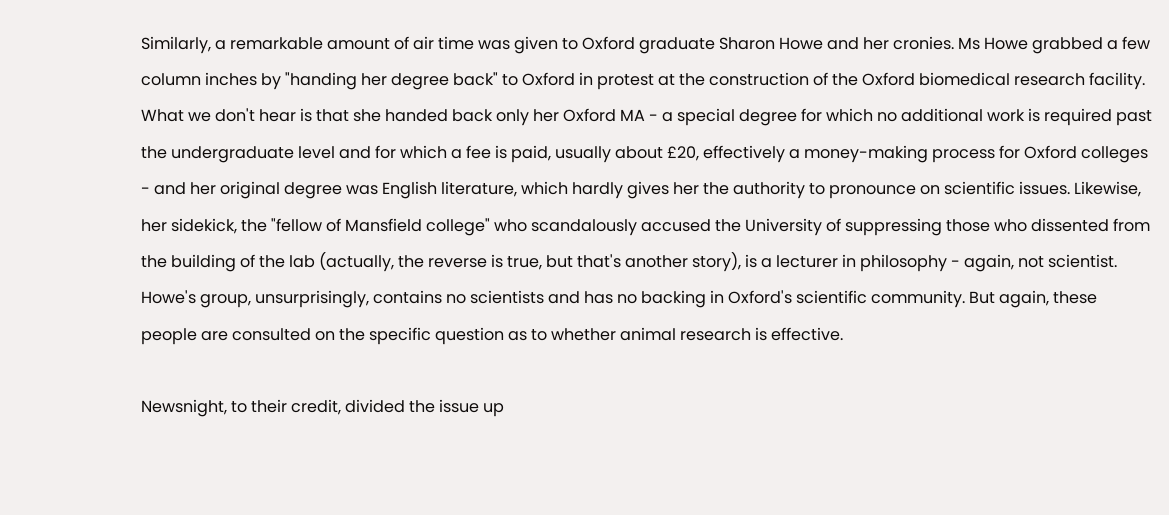Similarly, a remarkable amount of air time was given to Oxford graduate Sharon Howe and her cronies. Ms Howe grabbed a few column inches by "handing her degree back" to Oxford in protest at the construction of the Oxford biomedical research facility. What we don't hear is that she handed back only her Oxford MA - a special degree for which no additional work is required past the undergraduate level and for which a fee is paid, usually about £20, effectively a money-making process for Oxford colleges - and her original degree was English literature, which hardly gives her the authority to pronounce on scientific issues. Likewise, her sidekick, the "fellow of Mansfield college" who scandalously accused the University of suppressing those who dissented from the building of the lab (actually, the reverse is true, but that's another story), is a lecturer in philosophy - again, not scientist. Howe's group, unsurprisingly, contains no scientists and has no backing in Oxford's scientific community. But again, these people are consulted on the specific question as to whether animal research is effective.

Newsnight, to their credit, divided the issue up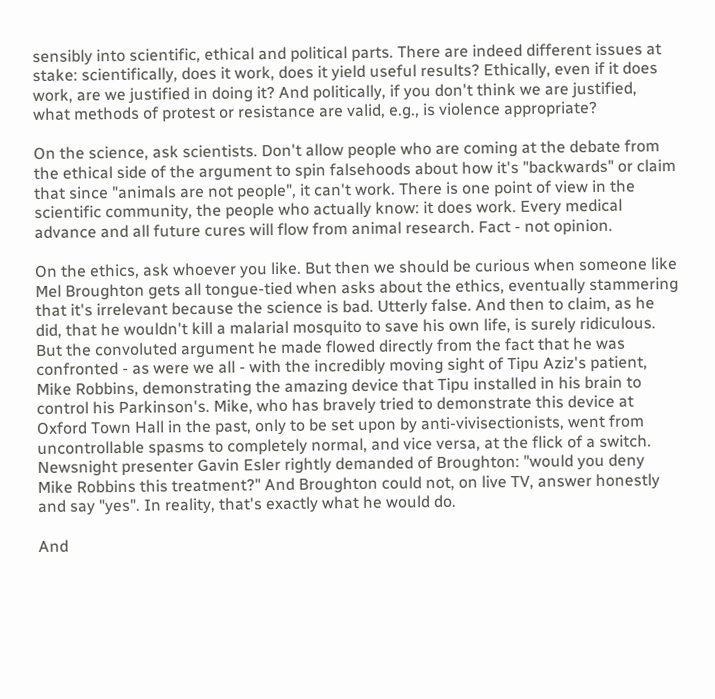sensibly into scientific, ethical and political parts. There are indeed different issues at stake: scientifically, does it work, does it yield useful results? Ethically, even if it does work, are we justified in doing it? And politically, if you don't think we are justified, what methods of protest or resistance are valid, e.g., is violence appropriate?

On the science, ask scientists. Don't allow people who are coming at the debate from the ethical side of the argument to spin falsehoods about how it's "backwards" or claim that since "animals are not people", it can't work. There is one point of view in the scientific community, the people who actually know: it does work. Every medical advance and all future cures will flow from animal research. Fact - not opinion.

On the ethics, ask whoever you like. But then we should be curious when someone like Mel Broughton gets all tongue-tied when asks about the ethics, eventually stammering that it's irrelevant because the science is bad. Utterly false. And then to claim, as he did, that he wouldn't kill a malarial mosquito to save his own life, is surely ridiculous. But the convoluted argument he made flowed directly from the fact that he was confronted - as were we all - with the incredibly moving sight of Tipu Aziz's patient, Mike Robbins, demonstrating the amazing device that Tipu installed in his brain to control his Parkinson's. Mike, who has bravely tried to demonstrate this device at Oxford Town Hall in the past, only to be set upon by anti-vivisectionists, went from uncontrollable spasms to completely normal, and vice versa, at the flick of a switch. Newsnight presenter Gavin Esler rightly demanded of Broughton: "would you deny Mike Robbins this treatment?" And Broughton could not, on live TV, answer honestly and say "yes". In reality, that's exactly what he would do.

And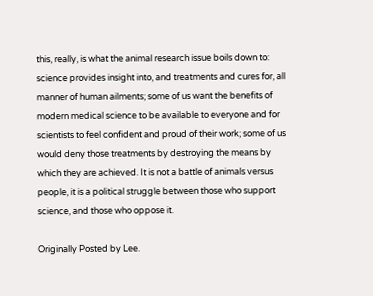this, really, is what the animal research issue boils down to: science provides insight into, and treatments and cures for, all manner of human ailments; some of us want the benefits of modern medical science to be available to everyone and for scientists to feel confident and proud of their work; some of us would deny those treatments by destroying the means by which they are achieved. It is not a battle of animals versus people, it is a political struggle between those who support science, and those who oppose it.

Originally Posted by Lee.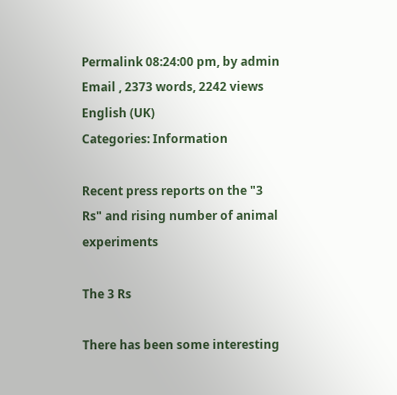Permalink 08:24:00 pm, by admin Email , 2373 words, 2242 views   English (UK)
Categories: Information

Recent press reports on the "3 Rs" and rising number of animal experiments

The 3 Rs

There has been some interesting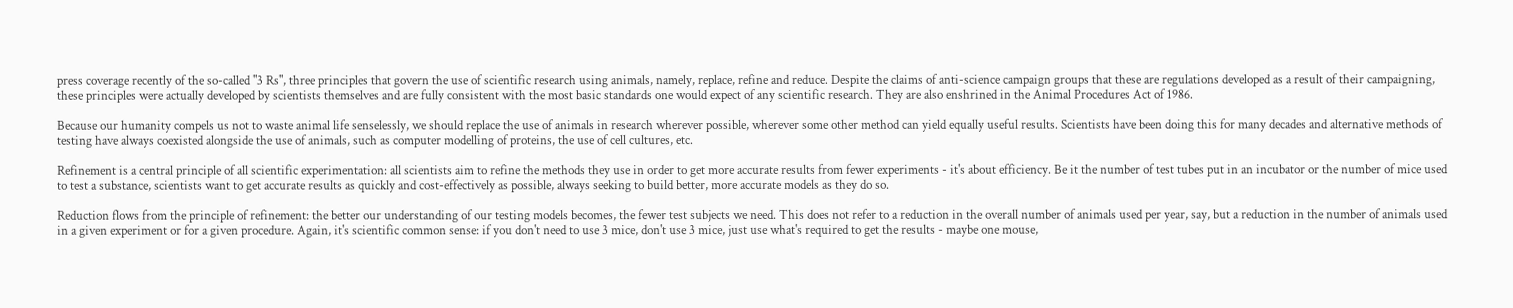press coverage recently of the so-called "3 Rs", three principles that govern the use of scientific research using animals, namely, replace, refine and reduce. Despite the claims of anti-science campaign groups that these are regulations developed as a result of their campaigning, these principles were actually developed by scientists themselves and are fully consistent with the most basic standards one would expect of any scientific research. They are also enshrined in the Animal Procedures Act of 1986.

Because our humanity compels us not to waste animal life senselessly, we should replace the use of animals in research wherever possible, wherever some other method can yield equally useful results. Scientists have been doing this for many decades and alternative methods of testing have always coexisted alongside the use of animals, such as computer modelling of proteins, the use of cell cultures, etc.

Refinement is a central principle of all scientific experimentation: all scientists aim to refine the methods they use in order to get more accurate results from fewer experiments - it's about efficiency. Be it the number of test tubes put in an incubator or the number of mice used to test a substance, scientists want to get accurate results as quickly and cost-effectively as possible, always seeking to build better, more accurate models as they do so.

Reduction flows from the principle of refinement: the better our understanding of our testing models becomes, the fewer test subjects we need. This does not refer to a reduction in the overall number of animals used per year, say, but a reduction in the number of animals used in a given experiment or for a given procedure. Again, it's scientific common sense: if you don't need to use 3 mice, don't use 3 mice, just use what's required to get the results - maybe one mouse,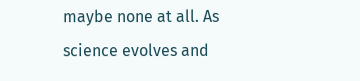maybe none at all. As science evolves and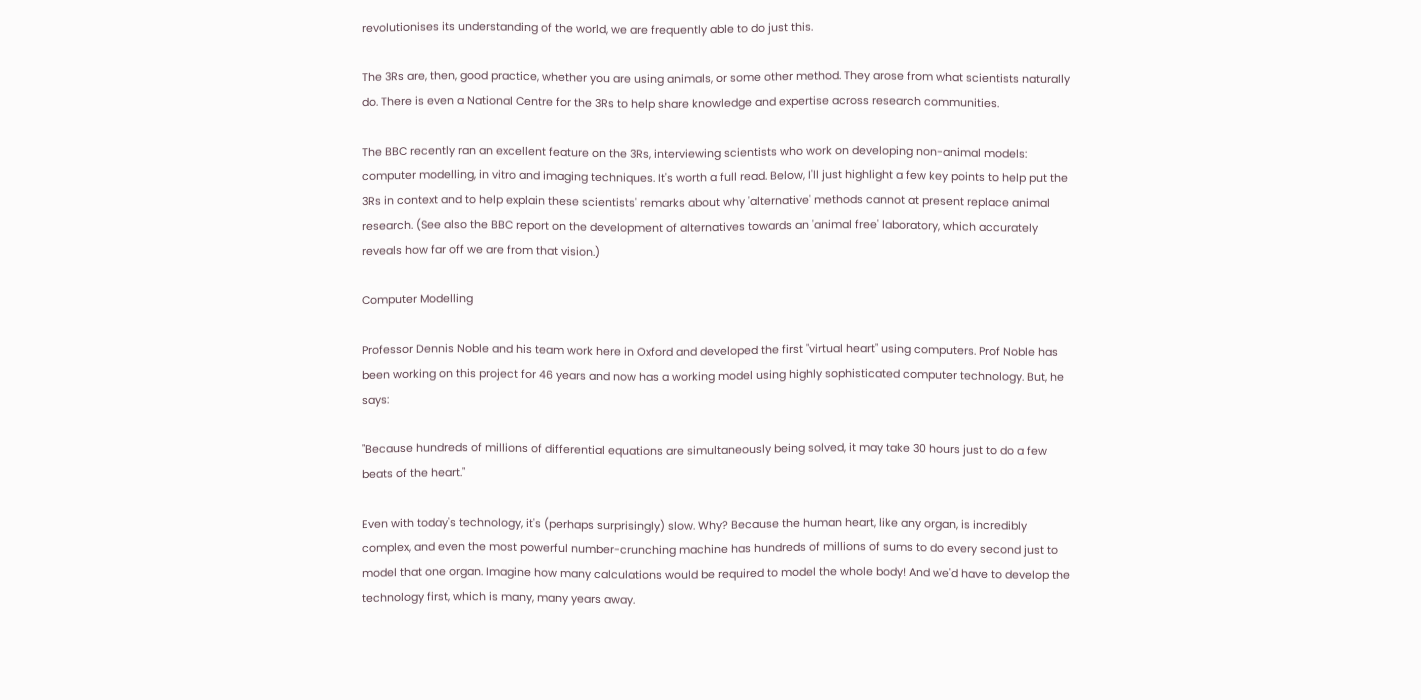revolutionises its understanding of the world, we are frequently able to do just this.

The 3Rs are, then, good practice, whether you are using animals, or some other method. They arose from what scientists naturally do. There is even a National Centre for the 3Rs to help share knowledge and expertise across research communities.

The BBC recently ran an excellent feature on the 3Rs, interviewing scientists who work on developing non-animal models: computer modelling, in vitro and imaging techniques. It's worth a full read. Below, I'll just highlight a few key points to help put the 3Rs in context and to help explain these scientists' remarks about why 'alternative' methods cannot at present replace animal research. (See also the BBC report on the development of alternatives towards an 'animal free' laboratory, which accurately reveals how far off we are from that vision.)

Computer Modelling

Professor Dennis Noble and his team work here in Oxford and developed the first "virtual heart" using computers. Prof Noble has been working on this project for 46 years and now has a working model using highly sophisticated computer technology. But, he says:

"Because hundreds of millions of differential equations are simultaneously being solved, it may take 30 hours just to do a few beats of the heart."

Even with today's technology, it's (perhaps surprisingly) slow. Why? Because the human heart, like any organ, is incredibly complex, and even the most powerful number-crunching machine has hundreds of millions of sums to do every second just to model that one organ. Imagine how many calculations would be required to model the whole body! And we'd have to develop the technology first, which is many, many years away.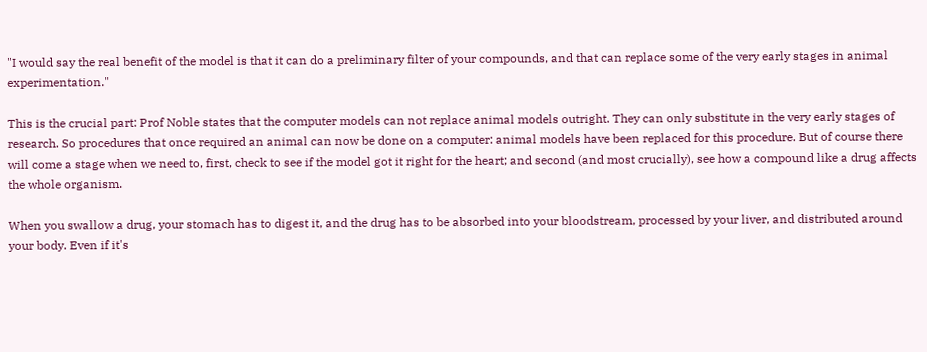"I would say the real benefit of the model is that it can do a preliminary filter of your compounds, and that can replace some of the very early stages in animal experimentation."

This is the crucial part: Prof Noble states that the computer models can not replace animal models outright. They can only substitute in the very early stages of research. So procedures that once required an animal can now be done on a computer: animal models have been replaced for this procedure. But of course there will come a stage when we need to, first, check to see if the model got it right for the heart; and second (and most crucially), see how a compound like a drug affects the whole organism.

When you swallow a drug, your stomach has to digest it, and the drug has to be absorbed into your bloodstream, processed by your liver, and distributed around your body. Even if it's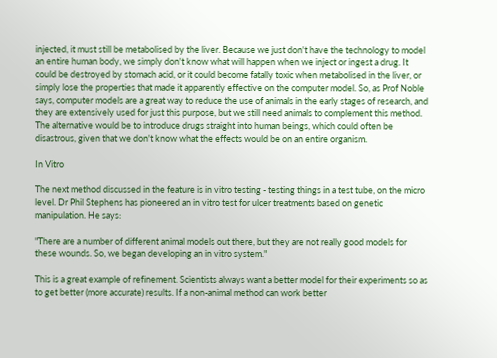injected, it must still be metabolised by the liver. Because we just don't have the technology to model an entire human body, we simply don't know what will happen when we inject or ingest a drug. It could be destroyed by stomach acid, or it could become fatally toxic when metabolised in the liver, or simply lose the properties that made it apparently effective on the computer model. So, as Prof Noble says, computer models are a great way to reduce the use of animals in the early stages of research, and they are extensively used for just this purpose, but we still need animals to complement this method. The alternative would be to introduce drugs straight into human beings, which could often be disastrous, given that we don't know what the effects would be on an entire organism.

In Vitro

The next method discussed in the feature is in vitro testing - testing things in a test tube, on the micro level. Dr Phil Stephens has pioneered an in vitro test for ulcer treatments based on genetic manipulation. He says:

"There are a number of different animal models out there, but they are not really good models for these wounds. So, we began developing an in vitro system."

This is a great example of refinement. Scientists always want a better model for their experiments so as to get better (more accurate) results. If a non-animal method can work better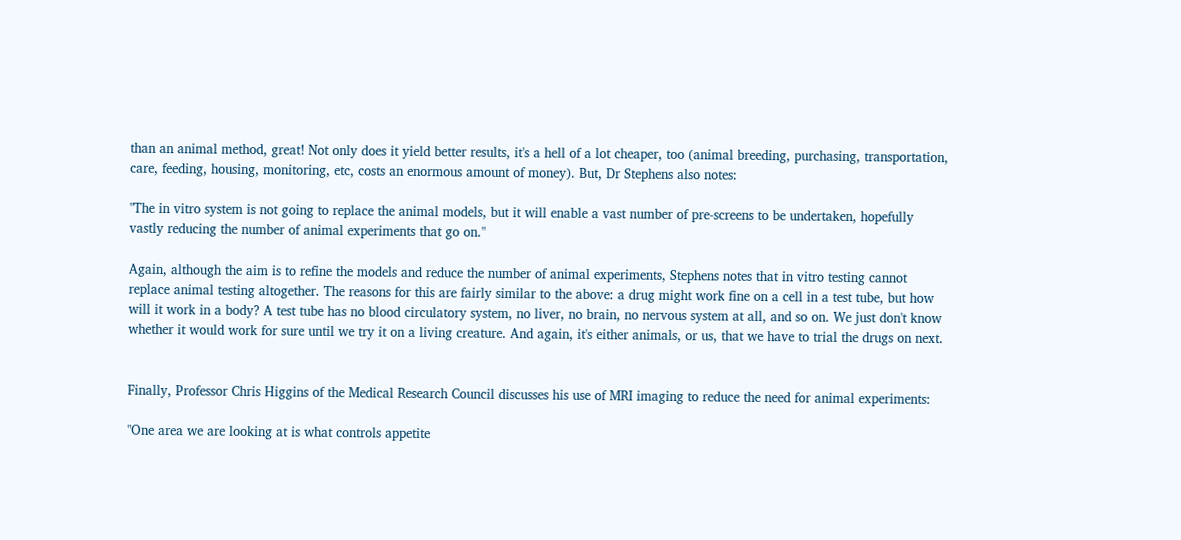than an animal method, great! Not only does it yield better results, it's a hell of a lot cheaper, too (animal breeding, purchasing, transportation, care, feeding, housing, monitoring, etc, costs an enormous amount of money). But, Dr Stephens also notes:

"The in vitro system is not going to replace the animal models, but it will enable a vast number of pre-screens to be undertaken, hopefully vastly reducing the number of animal experiments that go on."

Again, although the aim is to refine the models and reduce the number of animal experiments, Stephens notes that in vitro testing cannot replace animal testing altogether. The reasons for this are fairly similar to the above: a drug might work fine on a cell in a test tube, but how will it work in a body? A test tube has no blood circulatory system, no liver, no brain, no nervous system at all, and so on. We just don't know whether it would work for sure until we try it on a living creature. And again, it's either animals, or us, that we have to trial the drugs on next.


Finally, Professor Chris Higgins of the Medical Research Council discusses his use of MRI imaging to reduce the need for animal experiments:

"One area we are looking at is what controls appetite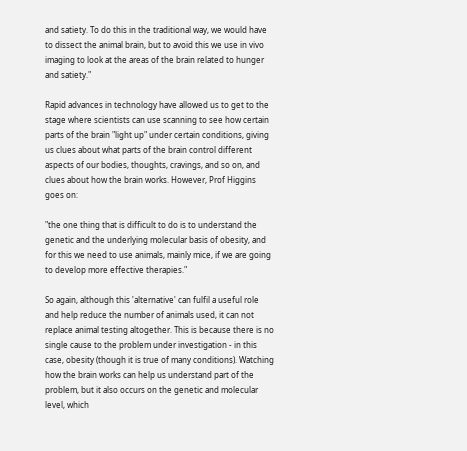and satiety. To do this in the traditional way, we would have to dissect the animal brain, but to avoid this we use in vivo imaging to look at the areas of the brain related to hunger and satiety."

Rapid advances in technology have allowed us to get to the stage where scientists can use scanning to see how certain parts of the brain "light up" under certain conditions, giving us clues about what parts of the brain control different aspects of our bodies, thoughts, cravings, and so on, and clues about how the brain works. However, Prof Higgins goes on:

"the one thing that is difficult to do is to understand the genetic and the underlying molecular basis of obesity, and for this we need to use animals, mainly mice, if we are going to develop more effective therapies."

So again, although this 'alternative' can fulfil a useful role and help reduce the number of animals used, it can not replace animal testing altogether. This is because there is no single cause to the problem under investigation - in this case, obesity (though it is true of many conditions). Watching how the brain works can help us understand part of the problem, but it also occurs on the genetic and molecular level, which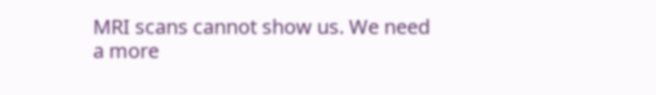MRI scans cannot show us. We need a more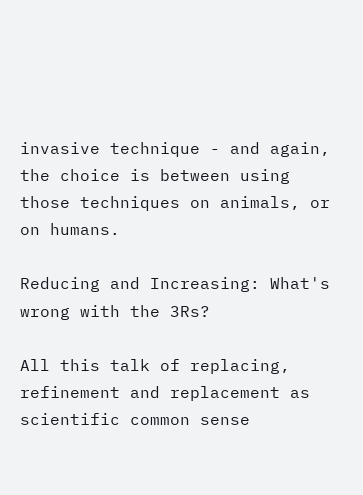invasive technique - and again, the choice is between using those techniques on animals, or on humans.

Reducing and Increasing: What's wrong with the 3Rs?

All this talk of replacing, refinement and replacement as scientific common sense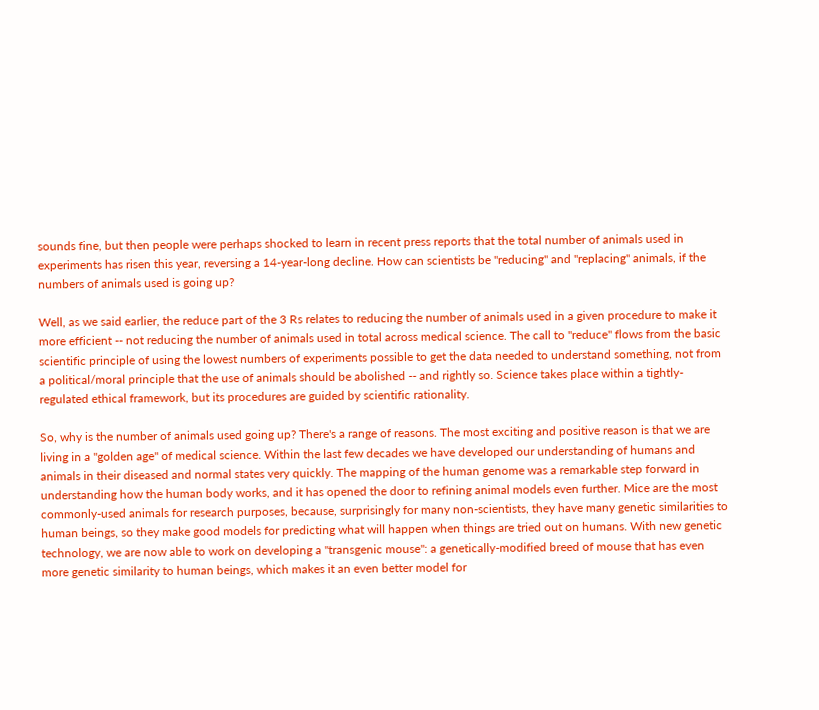sounds fine, but then people were perhaps shocked to learn in recent press reports that the total number of animals used in experiments has risen this year, reversing a 14-year-long decline. How can scientists be "reducing" and "replacing" animals, if the numbers of animals used is going up?

Well, as we said earlier, the reduce part of the 3 Rs relates to reducing the number of animals used in a given procedure to make it more efficient -- not reducing the number of animals used in total across medical science. The call to "reduce" flows from the basic scientific principle of using the lowest numbers of experiments possible to get the data needed to understand something, not from a political/moral principle that the use of animals should be abolished -- and rightly so. Science takes place within a tightly-regulated ethical framework, but its procedures are guided by scientific rationality.

So, why is the number of animals used going up? There's a range of reasons. The most exciting and positive reason is that we are living in a "golden age" of medical science. Within the last few decades we have developed our understanding of humans and animals in their diseased and normal states very quickly. The mapping of the human genome was a remarkable step forward in understanding how the human body works, and it has opened the door to refining animal models even further. Mice are the most commonly-used animals for research purposes, because, surprisingly for many non-scientists, they have many genetic similarities to human beings, so they make good models for predicting what will happen when things are tried out on humans. With new genetic technology, we are now able to work on developing a "transgenic mouse": a genetically-modified breed of mouse that has even more genetic similarity to human beings, which makes it an even better model for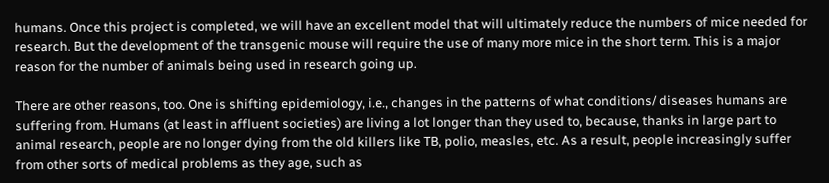humans. Once this project is completed, we will have an excellent model that will ultimately reduce the numbers of mice needed for research. But the development of the transgenic mouse will require the use of many more mice in the short term. This is a major reason for the number of animals being used in research going up.

There are other reasons, too. One is shifting epidemiology, i.e., changes in the patterns of what conditions/ diseases humans are suffering from. Humans (at least in affluent societies) are living a lot longer than they used to, because, thanks in large part to animal research, people are no longer dying from the old killers like TB, polio, measles, etc. As a result, people increasingly suffer from other sorts of medical problems as they age, such as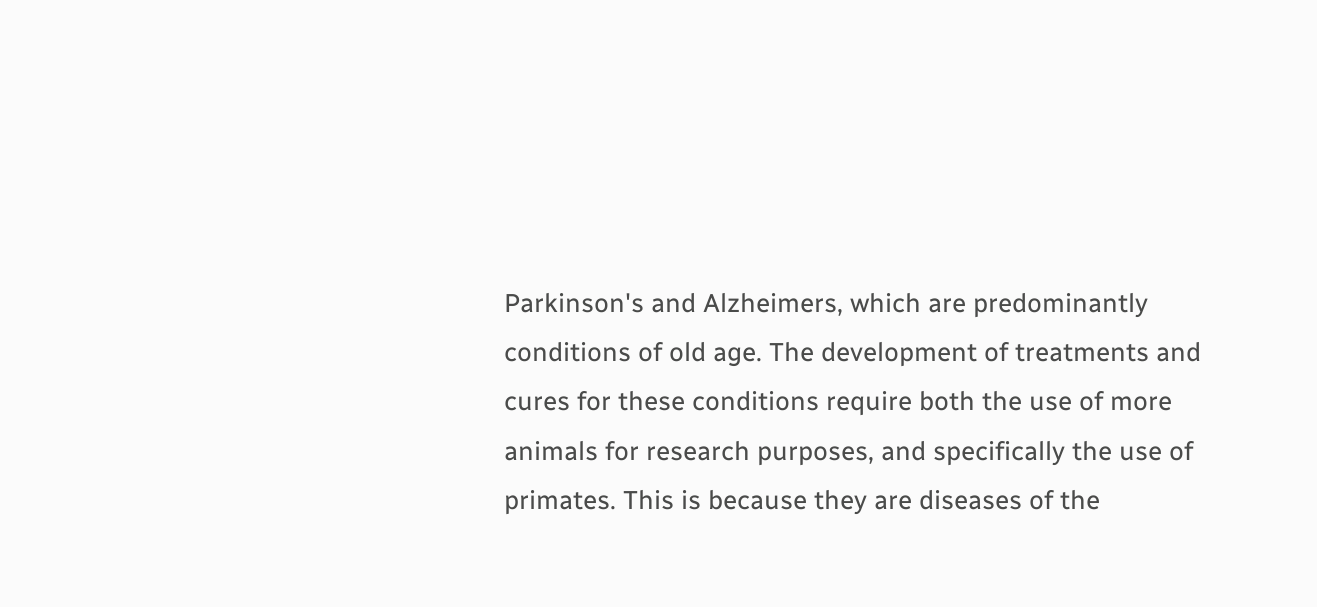Parkinson's and Alzheimers, which are predominantly conditions of old age. The development of treatments and cures for these conditions require both the use of more animals for research purposes, and specifically the use of primates. This is because they are diseases of the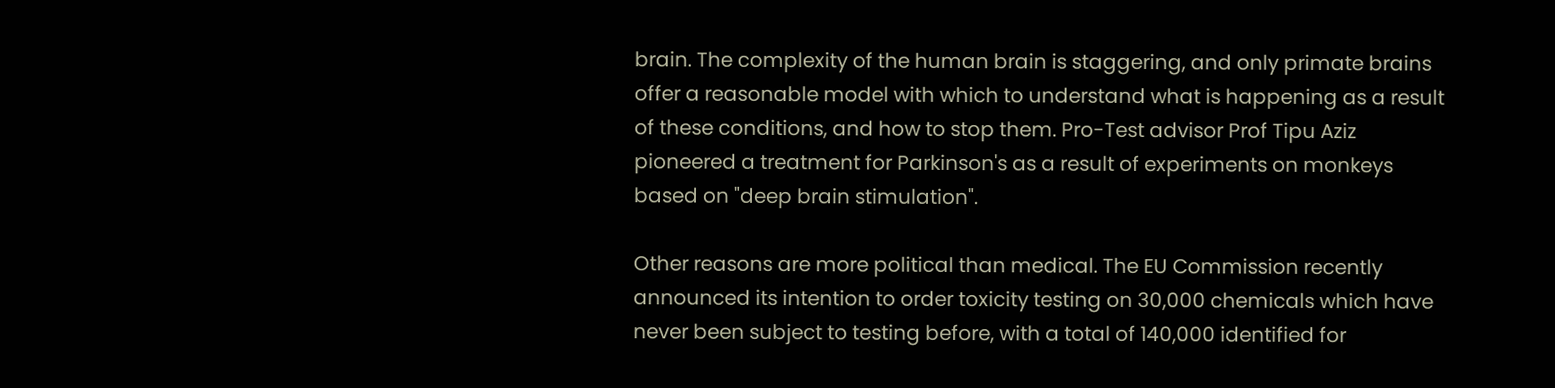brain. The complexity of the human brain is staggering, and only primate brains offer a reasonable model with which to understand what is happening as a result of these conditions, and how to stop them. Pro-Test advisor Prof Tipu Aziz pioneered a treatment for Parkinson's as a result of experiments on monkeys based on "deep brain stimulation".

Other reasons are more political than medical. The EU Commission recently announced its intention to order toxicity testing on 30,000 chemicals which have never been subject to testing before, with a total of 140,000 identified for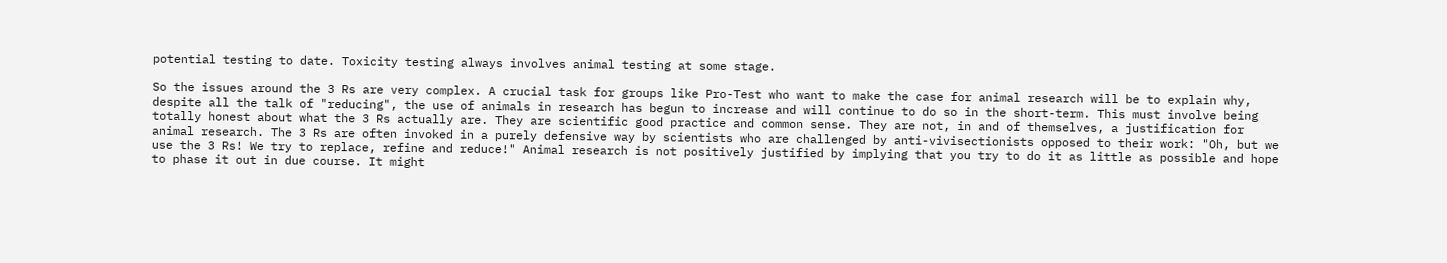potential testing to date. Toxicity testing always involves animal testing at some stage.

So the issues around the 3 Rs are very complex. A crucial task for groups like Pro-Test who want to make the case for animal research will be to explain why, despite all the talk of "reducing", the use of animals in research has begun to increase and will continue to do so in the short-term. This must involve being totally honest about what the 3 Rs actually are. They are scientific good practice and common sense. They are not, in and of themselves, a justification for animal research. The 3 Rs are often invoked in a purely defensive way by scientists who are challenged by anti-vivisectionists opposed to their work: "Oh, but we use the 3 Rs! We try to replace, refine and reduce!" Animal research is not positively justified by implying that you try to do it as little as possible and hope to phase it out in due course. It might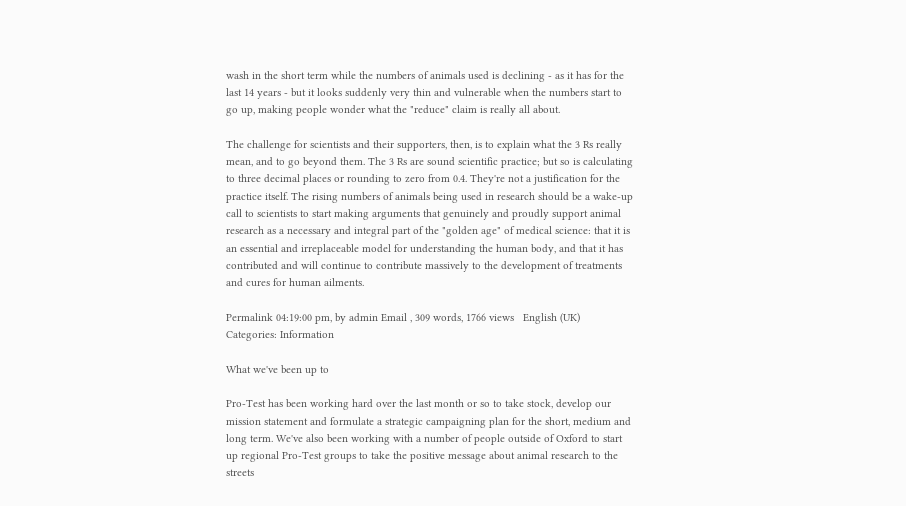wash in the short term while the numbers of animals used is declining - as it has for the last 14 years - but it looks suddenly very thin and vulnerable when the numbers start to go up, making people wonder what the "reduce" claim is really all about.

The challenge for scientists and their supporters, then, is to explain what the 3 Rs really mean, and to go beyond them. The 3 Rs are sound scientific practice; but so is calculating to three decimal places or rounding to zero from 0.4. They're not a justification for the practice itself. The rising numbers of animals being used in research should be a wake-up call to scientists to start making arguments that genuinely and proudly support animal research as a necessary and integral part of the "golden age" of medical science: that it is an essential and irreplaceable model for understanding the human body, and that it has contributed and will continue to contribute massively to the development of treatments and cures for human ailments.

Permalink 04:19:00 pm, by admin Email , 309 words, 1766 views   English (UK)
Categories: Information

What we've been up to

Pro-Test has been working hard over the last month or so to take stock, develop our mission statement and formulate a strategic campaigning plan for the short, medium and long term. We've also been working with a number of people outside of Oxford to start up regional Pro-Test groups to take the positive message about animal research to the streets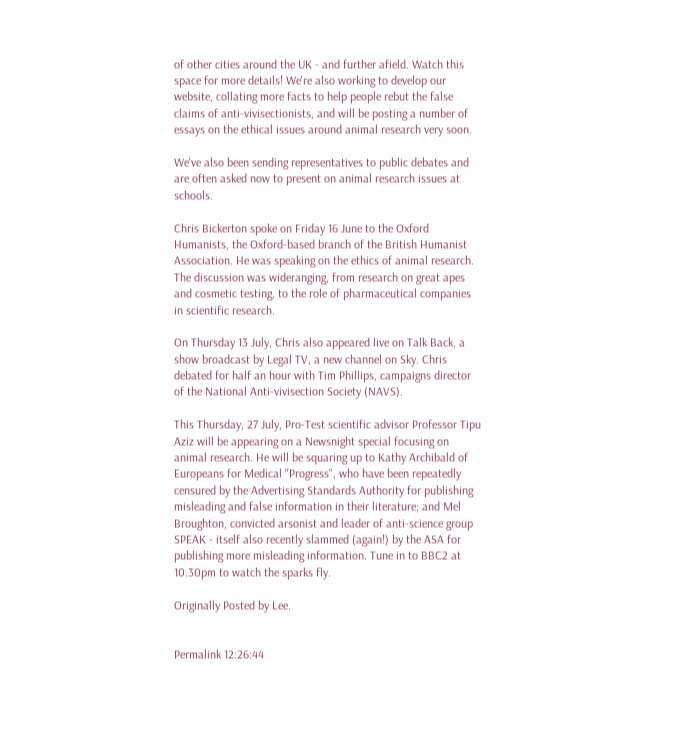of other cities around the UK - and further afield. Watch this space for more details! We're also working to develop our website, collating more facts to help people rebut the false claims of anti-vivisectionists, and will be posting a number of essays on the ethical issues around animal research very soon.

We've also been sending representatives to public debates and are often asked now to present on animal research issues at schools.

Chris Bickerton spoke on Friday 16 June to the Oxford Humanists, the Oxford-based branch of the British Humanist Association. He was speaking on the ethics of animal research. The discussion was wideranging, from research on great apes and cosmetic testing, to the role of pharmaceutical companies in scientific research.

On Thursday 13 July, Chris also appeared live on Talk Back, a show broadcast by Legal TV, a new channel on Sky. Chris debated for half an hour with Tim Phillips, campaigns director of the National Anti-vivisection Society (NAVS).

This Thursday, 27 July, Pro-Test scientific advisor Professor Tipu Aziz will be appearing on a Newsnight special focusing on animal research. He will be squaring up to Kathy Archibald of Europeans for Medical "Progress", who have been repeatedly censured by the Advertising Standards Authority for publishing misleading and false information in their literature; and Mel Broughton, convicted arsonist and leader of anti-science group SPEAK - itself also recently slammed (again!) by the ASA for publishing more misleading information. Tune in to BBC2 at 10.30pm to watch the sparks fly.

Originally Posted by Lee.


Permalink 12:26:44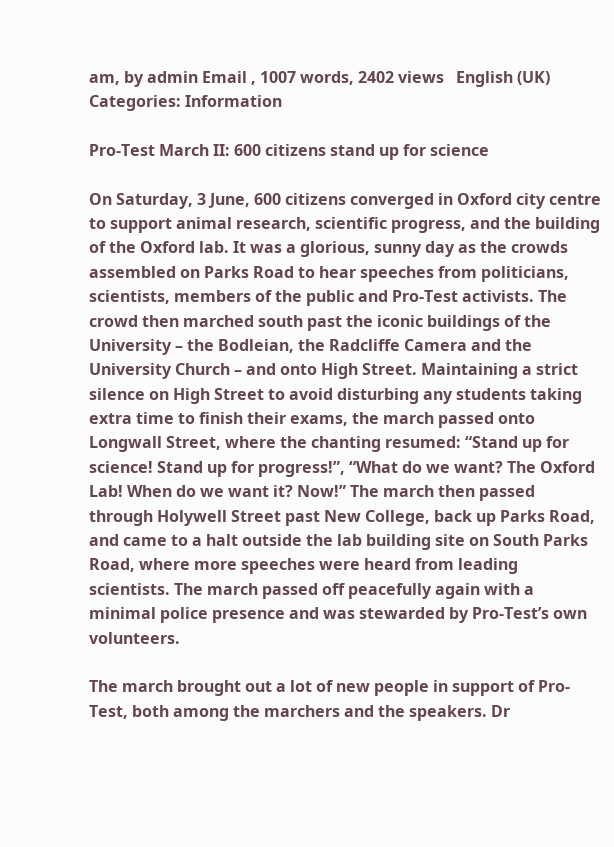am, by admin Email , 1007 words, 2402 views   English (UK)
Categories: Information

Pro-Test March II: 600 citizens stand up for science

On Saturday, 3 June, 600 citizens converged in Oxford city centre to support animal research, scientific progress, and the building of the Oxford lab. It was a glorious, sunny day as the crowds assembled on Parks Road to hear speeches from politicians, scientists, members of the public and Pro-Test activists. The crowd then marched south past the iconic buildings of the University – the Bodleian, the Radcliffe Camera and the University Church – and onto High Street. Maintaining a strict silence on High Street to avoid disturbing any students taking extra time to finish their exams, the march passed onto Longwall Street, where the chanting resumed: “Stand up for science! Stand up for progress!”, “What do we want? The Oxford Lab! When do we want it? Now!” The march then passed through Holywell Street past New College, back up Parks Road, and came to a halt outside the lab building site on South Parks Road, where more speeches were heard from leading scientists. The march passed off peacefully again with a minimal police presence and was stewarded by Pro-Test’s own volunteers.

The march brought out a lot of new people in support of Pro-Test, both among the marchers and the speakers. Dr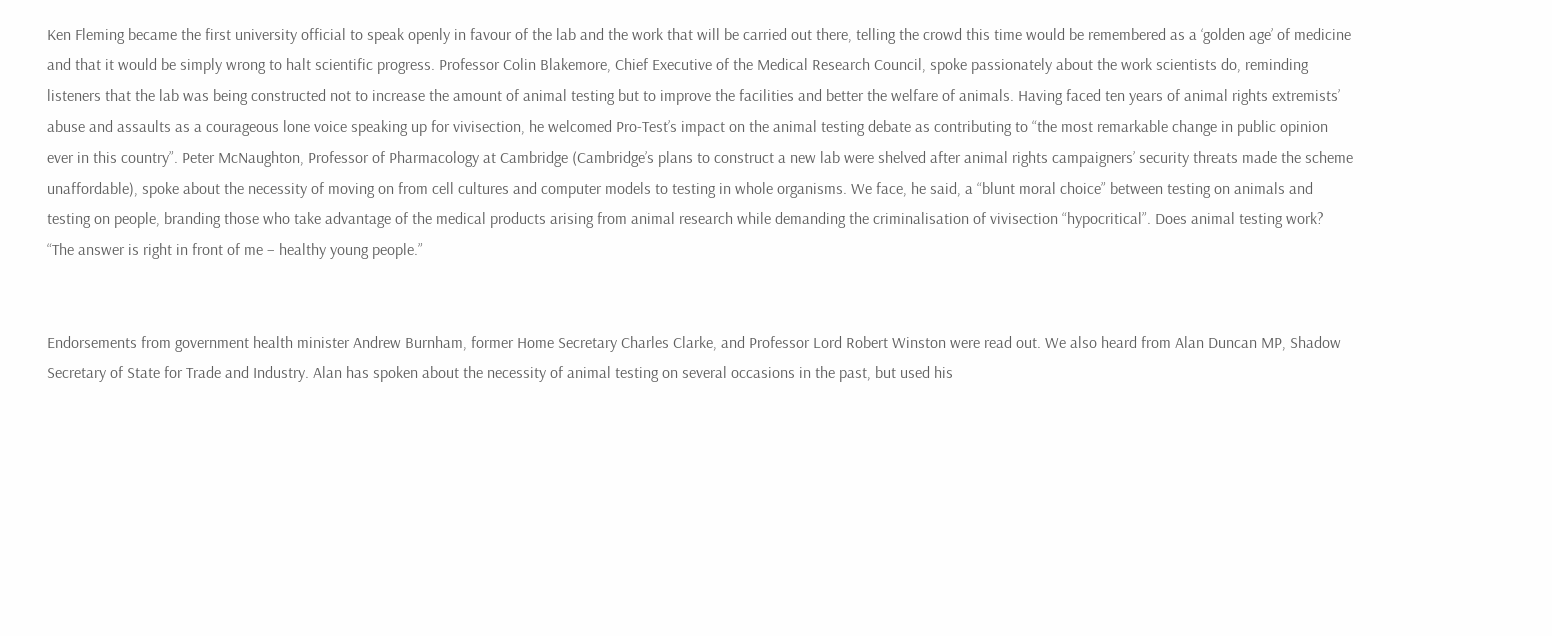Ken Fleming became the first university official to speak openly in favour of the lab and the work that will be carried out there, telling the crowd this time would be remembered as a ‘golden age’ of medicine and that it would be simply wrong to halt scientific progress. Professor Colin Blakemore, Chief Executive of the Medical Research Council, spoke passionately about the work scientists do, reminding listeners that the lab was being constructed not to increase the amount of animal testing but to improve the facilities and better the welfare of animals. Having faced ten years of animal rights extremists’ abuse and assaults as a courageous lone voice speaking up for vivisection, he welcomed Pro-Test’s impact on the animal testing debate as contributing to “the most remarkable change in public opinion ever in this country”. Peter McNaughton, Professor of Pharmacology at Cambridge (Cambridge’s plans to construct a new lab were shelved after animal rights campaigners’ security threats made the scheme unaffordable), spoke about the necessity of moving on from cell cultures and computer models to testing in whole organisms. We face, he said, a “blunt moral choice” between testing on animals and testing on people, branding those who take advantage of the medical products arising from animal research while demanding the criminalisation of vivisection “hypocritical”. Does animal testing work? “The answer is right in front of me – healthy young people.”


Endorsements from government health minister Andrew Burnham, former Home Secretary Charles Clarke, and Professor Lord Robert Winston were read out. We also heard from Alan Duncan MP, Shadow Secretary of State for Trade and Industry. Alan has spoken about the necessity of animal testing on several occasions in the past, but used his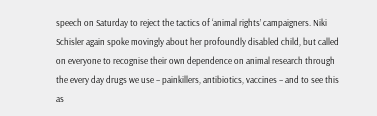speech on Saturday to reject the tactics of ‘animal rights’ campaigners. Niki Schisler again spoke movingly about her profoundly disabled child, but called on everyone to recognise their own dependence on animal research through the every day drugs we use – painkillers, antibiotics, vaccines – and to see this as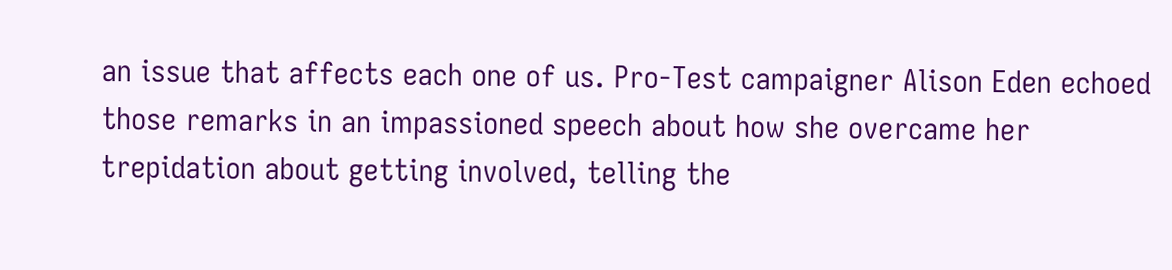an issue that affects each one of us. Pro-Test campaigner Alison Eden echoed those remarks in an impassioned speech about how she overcame her trepidation about getting involved, telling the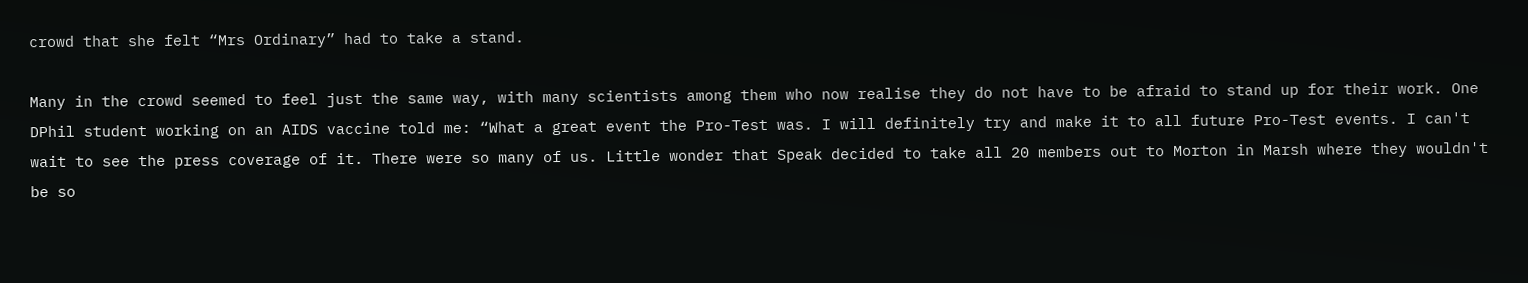crowd that she felt “Mrs Ordinary” had to take a stand.

Many in the crowd seemed to feel just the same way, with many scientists among them who now realise they do not have to be afraid to stand up for their work. One DPhil student working on an AIDS vaccine told me: “What a great event the Pro-Test was. I will definitely try and make it to all future Pro-Test events. I can't wait to see the press coverage of it. There were so many of us. Little wonder that Speak decided to take all 20 members out to Morton in Marsh where they wouldn't be so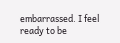embarrassed. I feel ready to be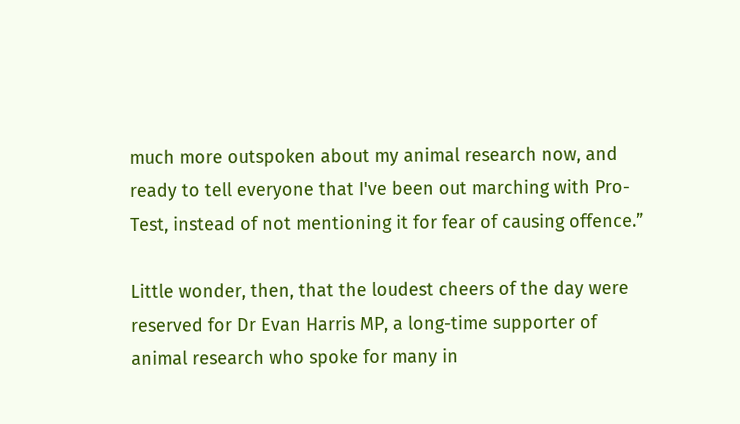much more outspoken about my animal research now, and ready to tell everyone that I've been out marching with Pro-Test, instead of not mentioning it for fear of causing offence.”

Little wonder, then, that the loudest cheers of the day were reserved for Dr Evan Harris MP, a long-time supporter of animal research who spoke for many in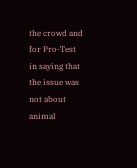the crowd and for Pro-Test in saying that the issue was not about animal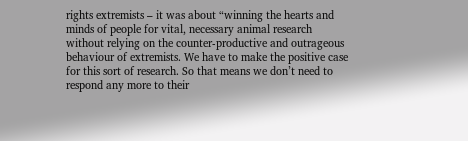rights extremists – it was about “winning the hearts and minds of people for vital, necessary animal research without relying on the counter-productive and outrageous behaviour of extremists. We have to make the positive case for this sort of research. So that means we don’t need to respond any more to their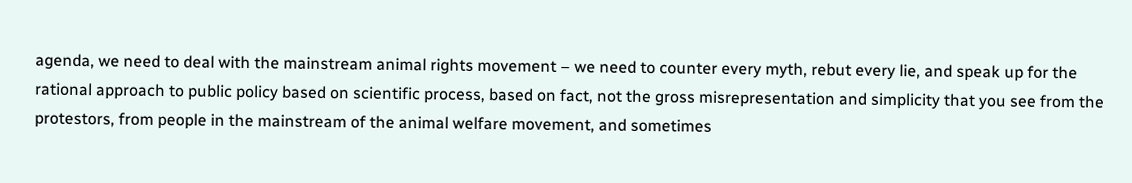agenda, we need to deal with the mainstream animal rights movement – we need to counter every myth, rebut every lie, and speak up for the rational approach to public policy based on scientific process, based on fact, not the gross misrepresentation and simplicity that you see from the protestors, from people in the mainstream of the animal welfare movement, and sometimes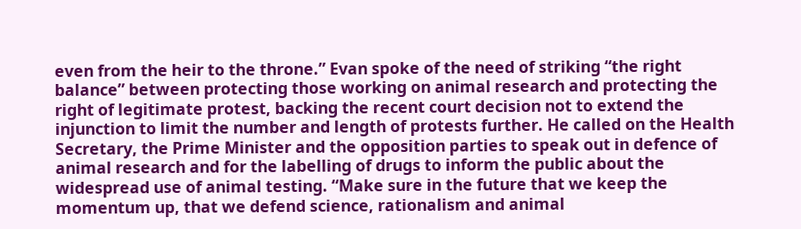even from the heir to the throne.” Evan spoke of the need of striking “the right balance” between protecting those working on animal research and protecting the right of legitimate protest, backing the recent court decision not to extend the injunction to limit the number and length of protests further. He called on the Health Secretary, the Prime Minister and the opposition parties to speak out in defence of animal research and for the labelling of drugs to inform the public about the widespread use of animal testing. “Make sure in the future that we keep the momentum up, that we defend science, rationalism and animal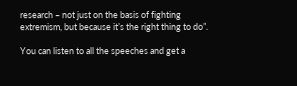research – not just on the basis of fighting extremism, but because it’s the right thing to do”.

You can listen to all the speeches and get a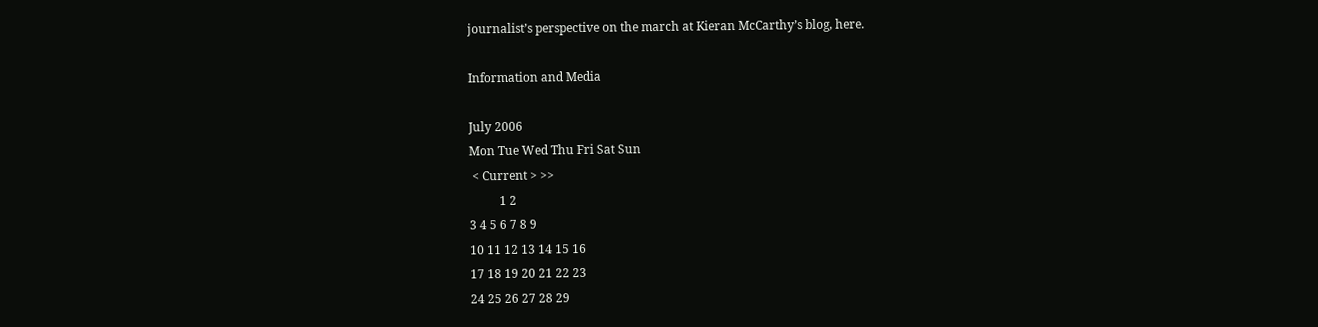journalist’s perspective on the march at Kieran McCarthy’s blog, here.

Information and Media

July 2006
Mon Tue Wed Thu Fri Sat Sun
 < Current > >>
          1 2
3 4 5 6 7 8 9
10 11 12 13 14 15 16
17 18 19 20 21 22 23
24 25 26 27 28 29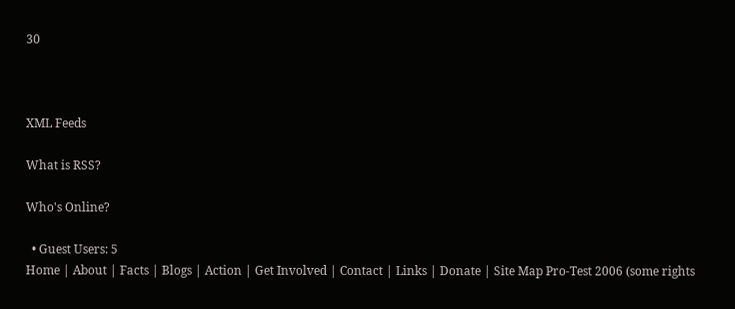30



XML Feeds

What is RSS?

Who's Online?

  • Guest Users: 5
Home | About | Facts | Blogs | Action | Get Involved | Contact | Links | Donate | Site Map Pro-Test 2006 (some rights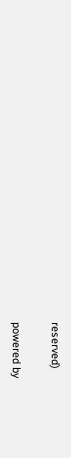reserved)

powered by